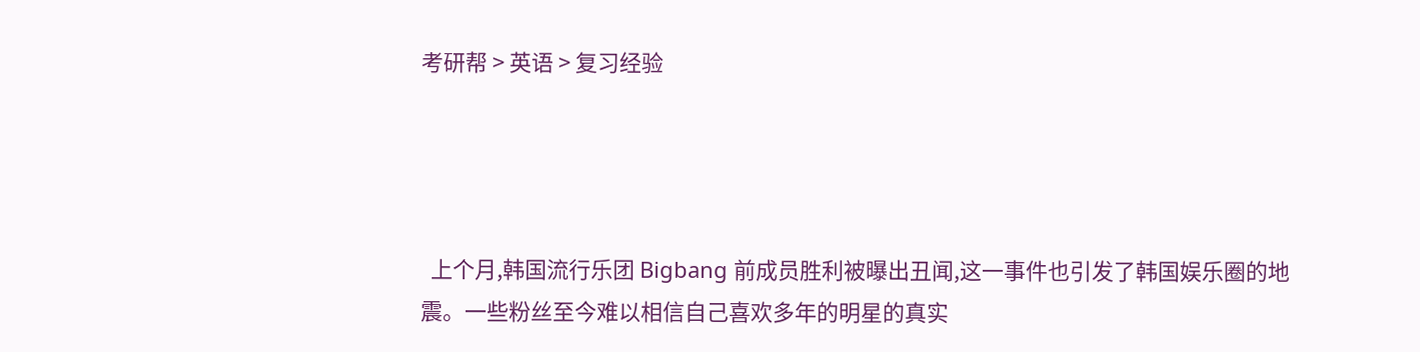考研帮 > 英语 > 复习经验




  上个月,韩国流行乐团 Bigbang 前成员胜利被曝出丑闻,这一事件也引发了韩国娱乐圈的地震。一些粉丝至今难以相信自己喜欢多年的明星的真实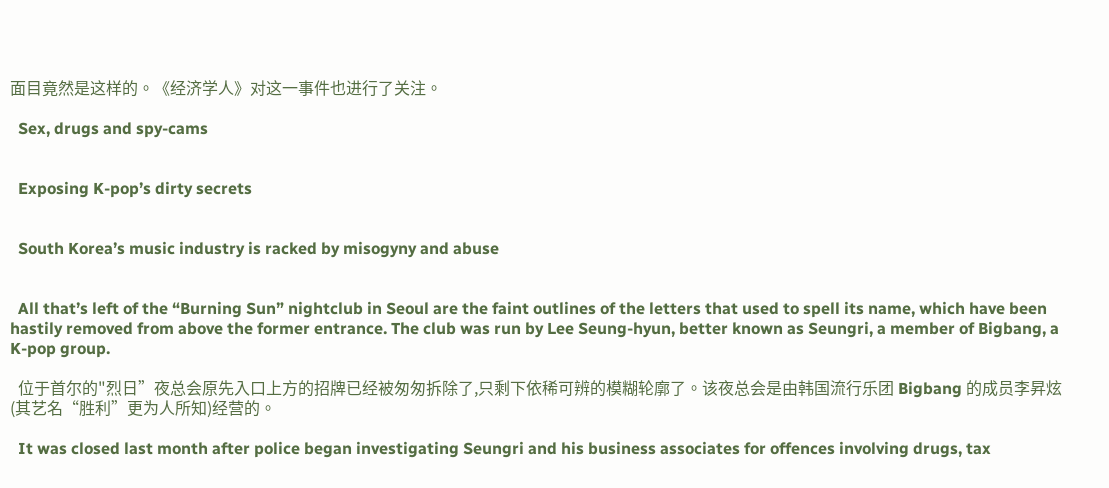面目竟然是这样的。《经济学人》对这一事件也进行了关注。

  Sex, drugs and spy-cams


  Exposing K-pop’s dirty secrets


  South Korea’s music industry is racked by misogyny and abuse


  All that’s left of the “Burning Sun” nightclub in Seoul are the faint outlines of the letters that used to spell its name, which have been hastily removed from above the former entrance. The club was run by Lee Seung-hyun, better known as Seungri, a member of Bigbang, a K-pop group.

  位于首尔的"烈日”夜总会原先入口上方的招牌已经被匆匆拆除了,只剩下依稀可辨的模糊轮廓了。该夜总会是由韩国流行乐团 Bigbang 的成员李昇炫(其艺名“胜利”更为人所知)经营的。

  It was closed last month after police began investigating Seungri and his business associates for offences involving drugs, tax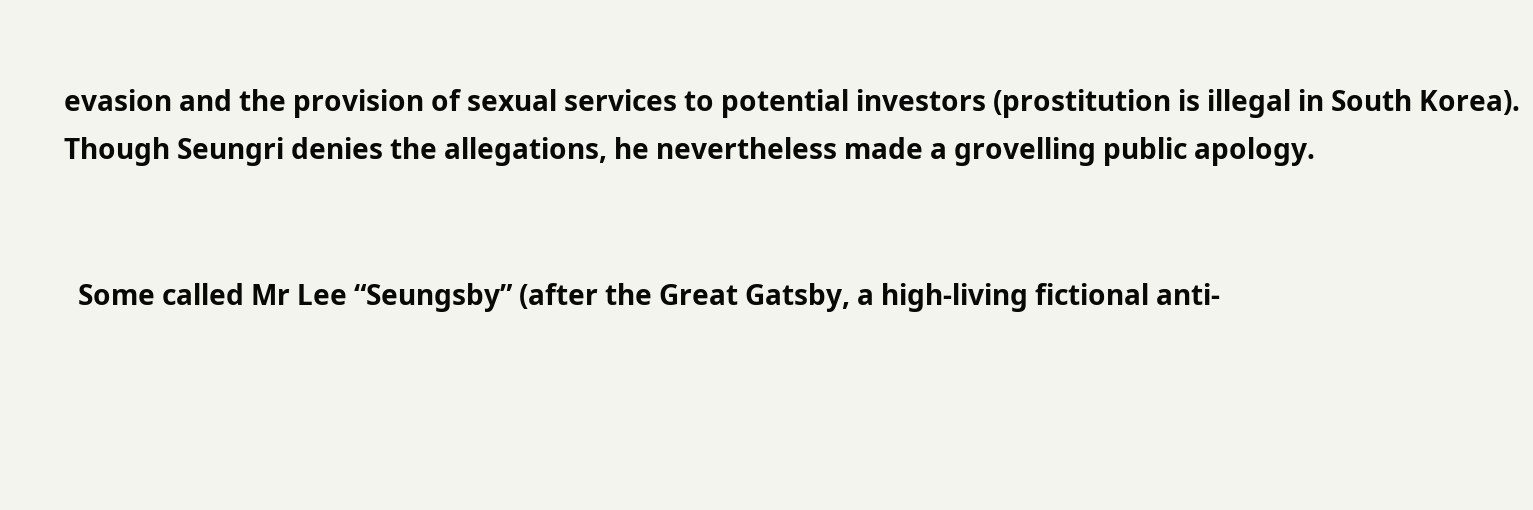evasion and the provision of sexual services to potential investors (prostitution is illegal in South Korea). Though Seungri denies the allegations, he nevertheless made a grovelling public apology.


  Some called Mr Lee “Seungsby” (after the Great Gatsby, a high-living fictional anti-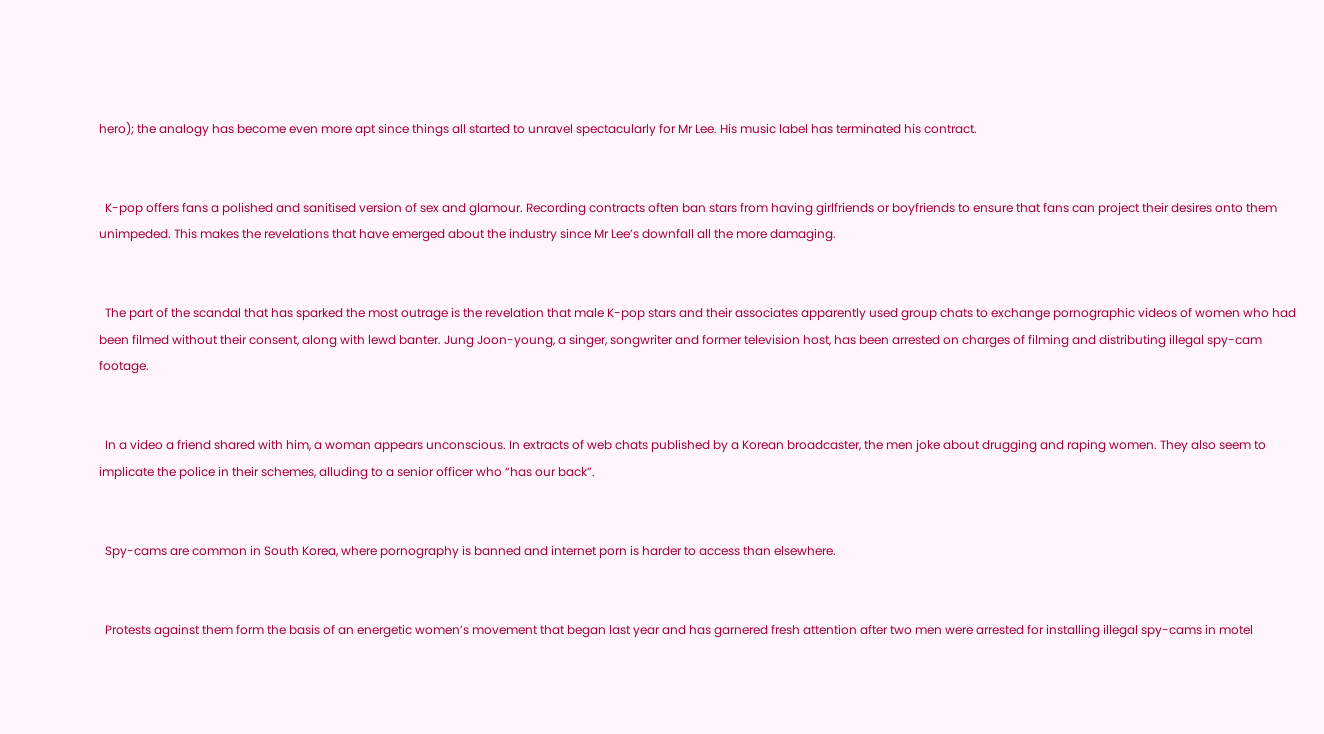hero); the analogy has become even more apt since things all started to unravel spectacularly for Mr Lee. His music label has terminated his contract.


  K-pop offers fans a polished and sanitised version of sex and glamour. Recording contracts often ban stars from having girlfriends or boyfriends to ensure that fans can project their desires onto them unimpeded. This makes the revelations that have emerged about the industry since Mr Lee’s downfall all the more damaging.


  The part of the scandal that has sparked the most outrage is the revelation that male K-pop stars and their associates apparently used group chats to exchange pornographic videos of women who had been filmed without their consent, along with lewd banter. Jung Joon-young, a singer, songwriter and former television host, has been arrested on charges of filming and distributing illegal spy-cam footage.


  In a video a friend shared with him, a woman appears unconscious. In extracts of web chats published by a Korean broadcaster, the men joke about drugging and raping women. They also seem to implicate the police in their schemes, alluding to a senior officer who “has our back”.


  Spy-cams are common in South Korea, where pornography is banned and internet porn is harder to access than elsewhere.


  Protests against them form the basis of an energetic women’s movement that began last year and has garnered fresh attention after two men were arrested for installing illegal spy-cams in motel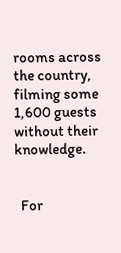rooms across the country, filming some 1,600 guests without their knowledge.


  For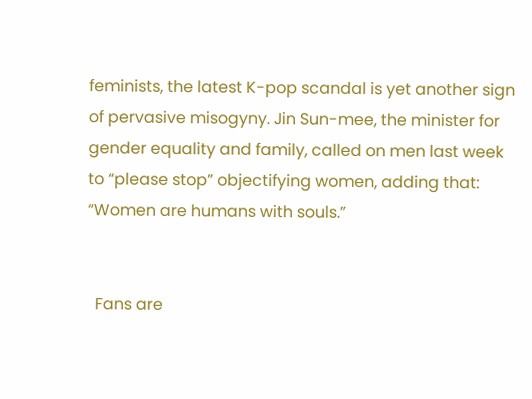feminists, the latest K-pop scandal is yet another sign of pervasive misogyny. Jin Sun-mee, the minister for gender equality and family, called on men last week to “please stop” objectifying women, adding that: “Women are humans with souls.”


  Fans are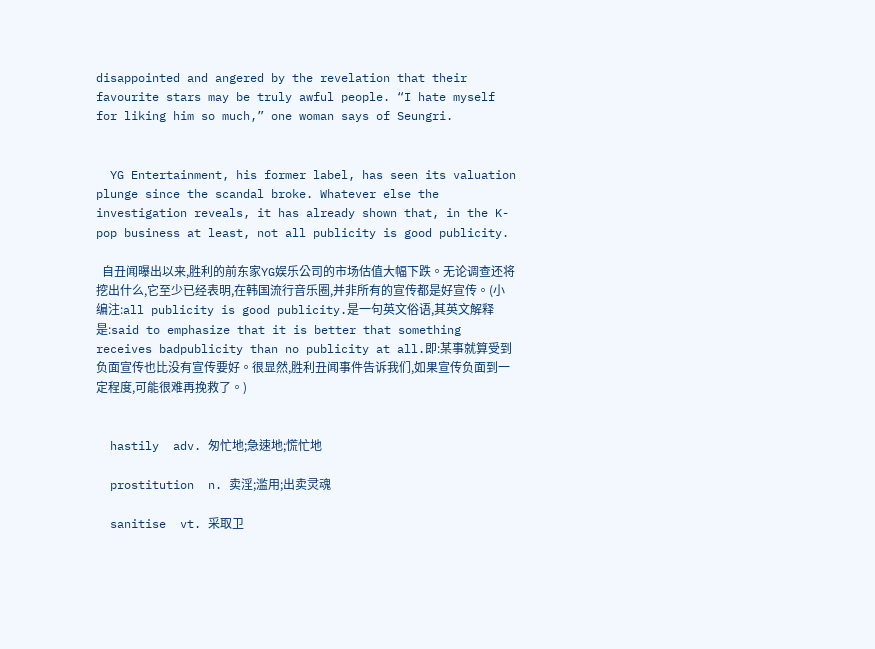disappointed and angered by the revelation that their favourite stars may be truly awful people. “I hate myself for liking him so much,” one woman says of Seungri.


  YG Entertainment, his former label, has seen its valuation plunge since the scandal broke. Whatever else the investigation reveals, it has already shown that, in the K-pop business at least, not all publicity is good publicity.

  自丑闻曝出以来,胜利的前东家YG娱乐公司的市场估值大幅下跌。无论调查还将挖出什么,它至少已经表明,在韩国流行音乐圈,并非所有的宣传都是好宣传。(小编注:all publicity is good publicity.是一句英文俗语,其英文解释是:said to emphasize that it is better that something receives badpublicity than no publicity at all.即:某事就算受到负面宣传也比没有宣传要好。很显然,胜利丑闻事件告诉我们,如果宣传负面到一定程度,可能很难再挽救了。)


  hastily  adv. 匆忙地;急速地;慌忙地

  prostitution  n. 卖淫;滥用;出卖灵魂

  sanitise  vt. 采取卫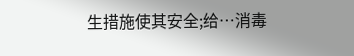生措施使其安全;给…消毒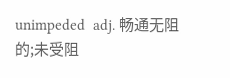unimpeded  adj. 畅通无阻的;未受阻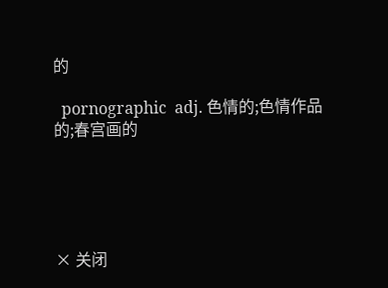的

  pornographic  adj. 色情的;色情作品的;春宫画的





× 关闭